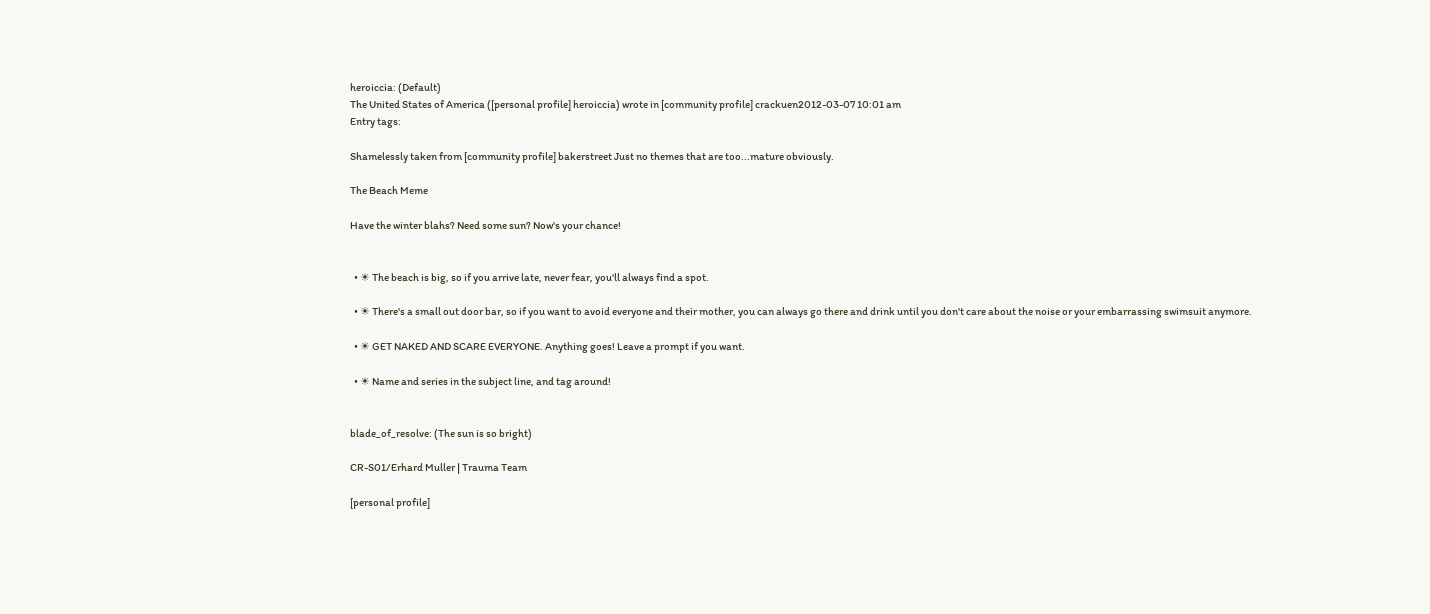heroiccia: (Default)
The United States of America ([personal profile] heroiccia) wrote in [community profile] crackuen2012-03-07 10:01 am
Entry tags:

Shamelessly taken from [community profile] bakerstreet Just no themes that are too...mature obviously.

The Beach Meme

Have the winter blahs? Need some sun? Now's your chance!


  • ☀ The beach is big, so if you arrive late, never fear, you'll always find a spot.

  • ☀ There's a small out door bar, so if you want to avoid everyone and their mother, you can always go there and drink until you don't care about the noise or your embarrassing swimsuit anymore.

  • ☀ GET NAKED AND SCARE EVERYONE. Anything goes! Leave a prompt if you want.

  • ☀ Name and series in the subject line, and tag around!


blade_of_resolve: (The sun is so bright)

CR-S01/Erhard Muller | Trauma Team

[personal profile]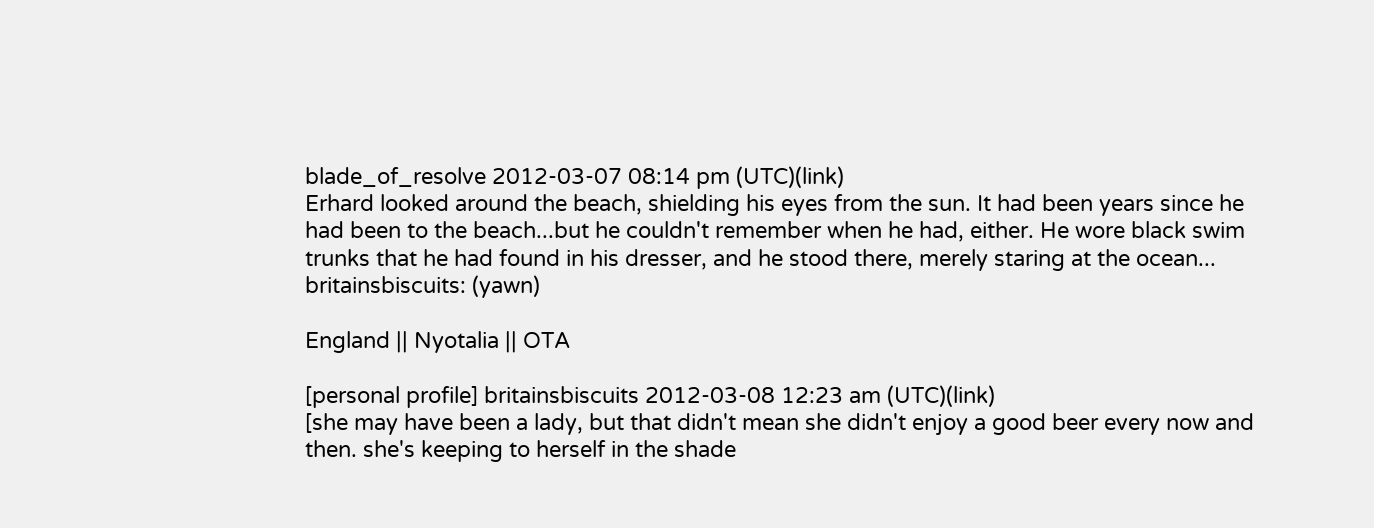blade_of_resolve 2012-03-07 08:14 pm (UTC)(link)
Erhard looked around the beach, shielding his eyes from the sun. It had been years since he had been to the beach...but he couldn't remember when he had, either. He wore black swim trunks that he had found in his dresser, and he stood there, merely staring at the ocean...
britainsbiscuits: (yawn)

England || Nyotalia || OTA

[personal profile] britainsbiscuits 2012-03-08 12:23 am (UTC)(link)
[she may have been a lady, but that didn't mean she didn't enjoy a good beer every now and then. she's keeping to herself in the shade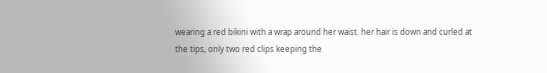wearing a red bikini with a wrap around her waist. her hair is down and curled at the tips, only two red clips keeping the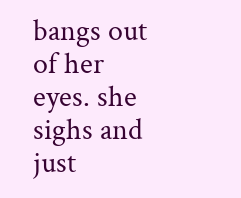bangs out of her eyes. she sighs and just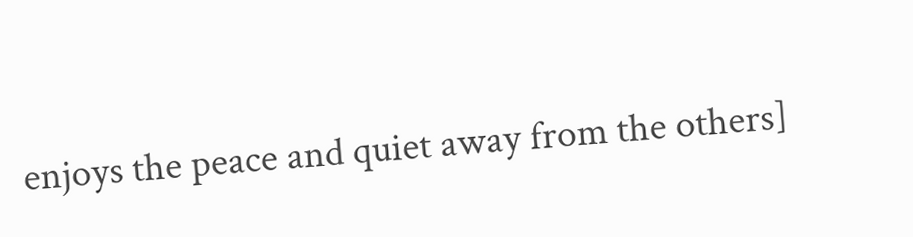enjoys the peace and quiet away from the others]